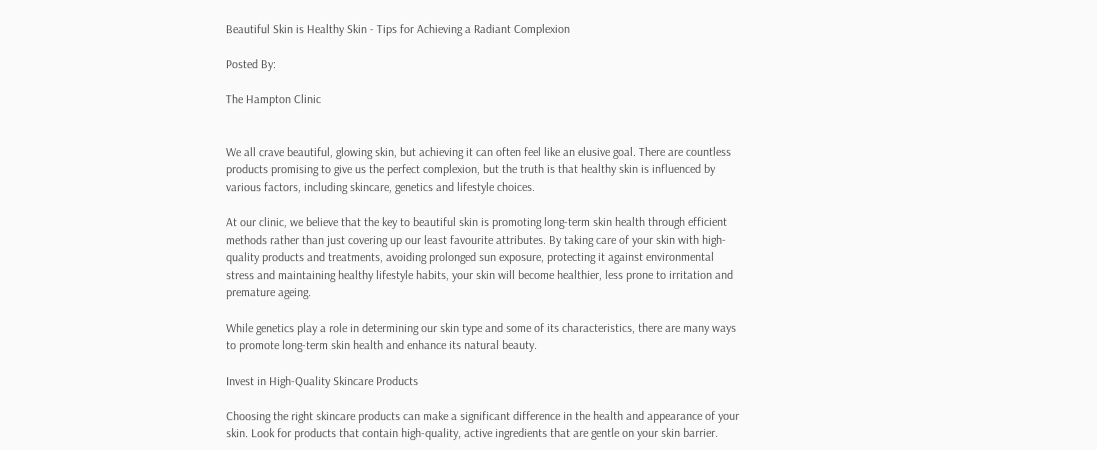Beautiful Skin is Healthy Skin - Tips for Achieving a Radiant Complexion

Posted By:

The Hampton Clinic


We all crave beautiful, glowing skin, but achieving it can often feel like an elusive goal. There are countless products promising to give us the perfect complexion, but the truth is that healthy skin is influenced by various factors, including skincare, genetics and lifestyle choices.

At our clinic, we believe that the key to beautiful skin is promoting long-term skin health through efficient methods rather than just covering up our least favourite attributes. By taking care of your skin with high-quality products and treatments, avoiding prolonged sun exposure, protecting it against environmental stress and maintaining healthy lifestyle habits, your skin will become healthier, less prone to irritation and premature ageing.

While genetics play a role in determining our skin type and some of its characteristics, there are many ways to promote long-term skin health and enhance its natural beauty.

Invest in High-Quality Skincare Products

Choosing the right skincare products can make a significant difference in the health and appearance of your skin. Look for products that contain high-quality, active ingredients that are gentle on your skin barrier.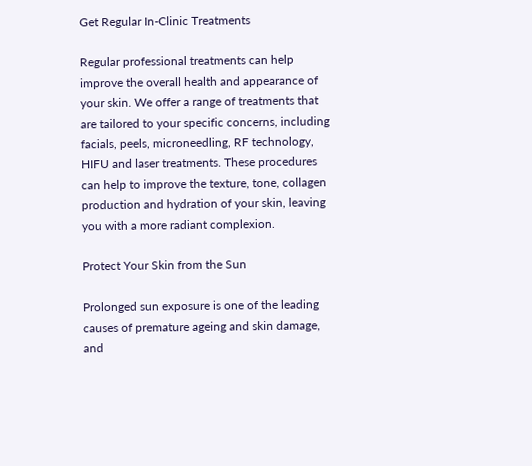Get Regular In-Clinic Treatments

Regular professional treatments can help improve the overall health and appearance of your skin. We offer a range of treatments that are tailored to your specific concerns, including facials, peels, microneedling, RF technology, HIFU and laser treatments. These procedures can help to improve the texture, tone, collagen production and hydration of your skin, leaving you with a more radiant complexion.

Protect Your Skin from the Sun

Prolonged sun exposure is one of the leading causes of premature ageing and skin damage, and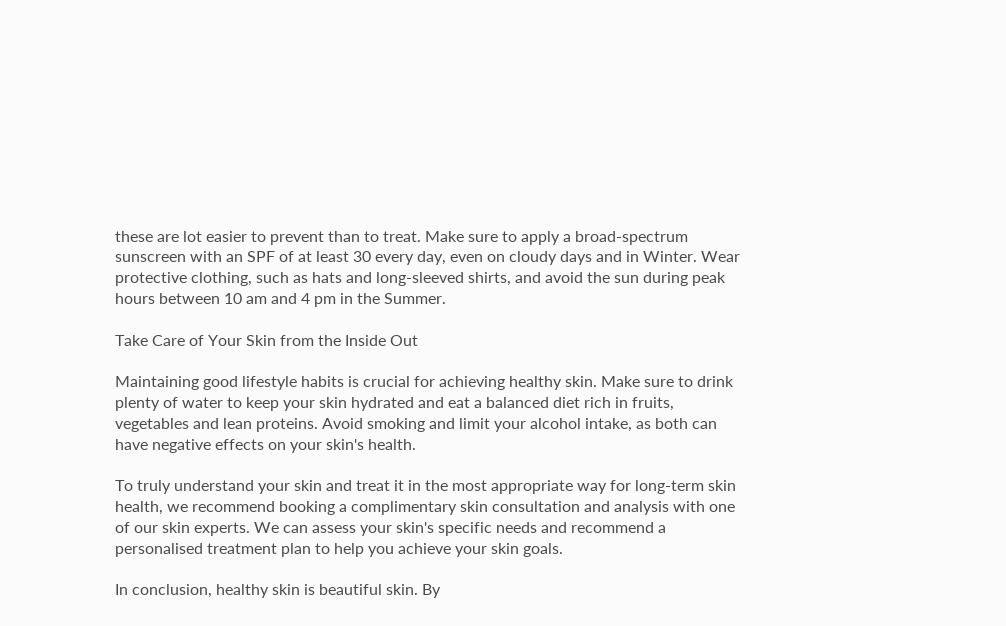these are lot easier to prevent than to treat. Make sure to apply a broad-spectrum sunscreen with an SPF of at least 30 every day, even on cloudy days and in Winter. Wear protective clothing, such as hats and long-sleeved shirts, and avoid the sun during peak hours between 10 am and 4 pm in the Summer.

Take Care of Your Skin from the Inside Out

Maintaining good lifestyle habits is crucial for achieving healthy skin. Make sure to drink plenty of water to keep your skin hydrated and eat a balanced diet rich in fruits, vegetables and lean proteins. Avoid smoking and limit your alcohol intake, as both can have negative effects on your skin's health.

To truly understand your skin and treat it in the most appropriate way for long-term skin health, we recommend booking a complimentary skin consultation and analysis with one of our skin experts. We can assess your skin's specific needs and recommend a personalised treatment plan to help you achieve your skin goals.

In conclusion, healthy skin is beautiful skin. By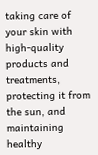taking care of your skin with high-quality products and treatments, protecting it from the sun, and maintaining healthy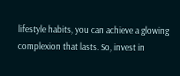lifestyle habits, you can achieve a glowing complexion that lasts. So, invest in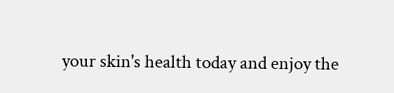your skin's health today and enjoy the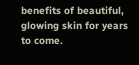benefits of beautiful, glowing skin for years to come.